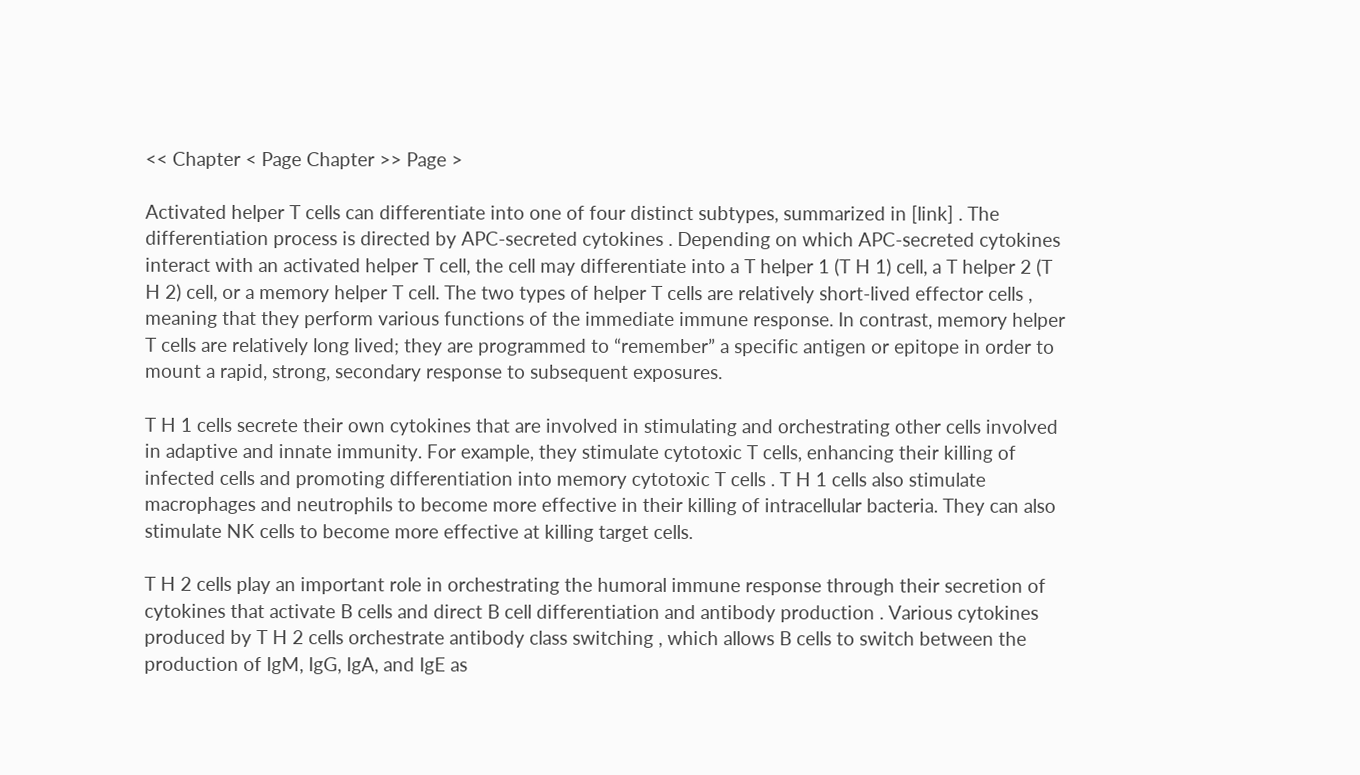<< Chapter < Page Chapter >> Page >

Activated helper T cells can differentiate into one of four distinct subtypes, summarized in [link] . The differentiation process is directed by APC-secreted cytokines . Depending on which APC-secreted cytokines interact with an activated helper T cell, the cell may differentiate into a T helper 1 (T H 1) cell, a T helper 2 (T H 2) cell, or a memory helper T cell. The two types of helper T cells are relatively short-lived effector cells , meaning that they perform various functions of the immediate immune response. In contrast, memory helper T cells are relatively long lived; they are programmed to “remember” a specific antigen or epitope in order to mount a rapid, strong, secondary response to subsequent exposures.

T H 1 cells secrete their own cytokines that are involved in stimulating and orchestrating other cells involved in adaptive and innate immunity. For example, they stimulate cytotoxic T cells, enhancing their killing of infected cells and promoting differentiation into memory cytotoxic T cells . T H 1 cells also stimulate macrophages and neutrophils to become more effective in their killing of intracellular bacteria. They can also stimulate NK cells to become more effective at killing target cells.

T H 2 cells play an important role in orchestrating the humoral immune response through their secretion of cytokines that activate B cells and direct B cell differentiation and antibody production . Various cytokines produced by T H 2 cells orchestrate antibody class switching , which allows B cells to switch between the production of IgM, IgG, IgA, and IgE as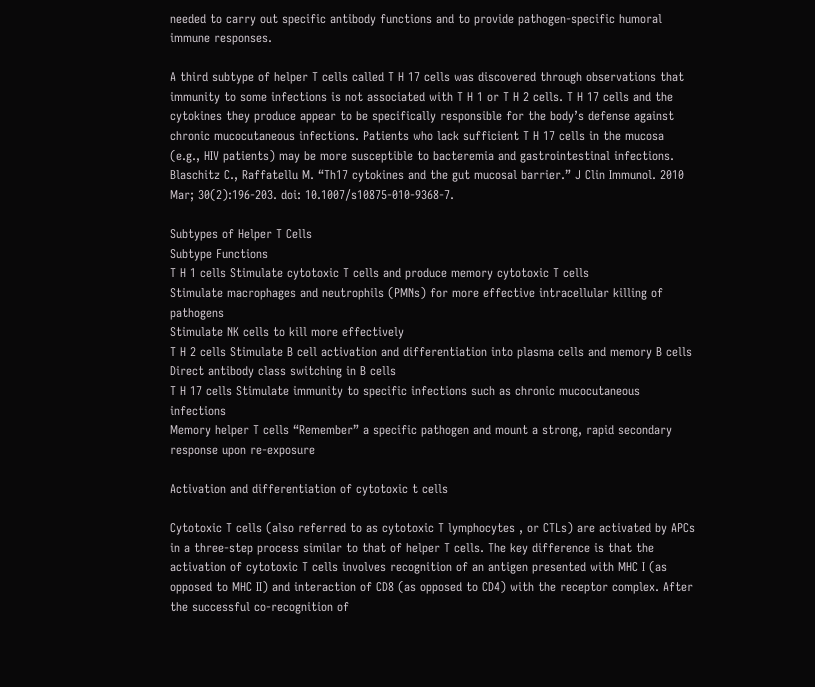needed to carry out specific antibody functions and to provide pathogen-specific humoral immune responses.

A third subtype of helper T cells called T H 17 cells was discovered through observations that immunity to some infections is not associated with T H 1 or T H 2 cells. T H 17 cells and the cytokines they produce appear to be specifically responsible for the body’s defense against chronic mucocutaneous infections. Patients who lack sufficient T H 17 cells in the mucosa (e.g., HIV patients) may be more susceptible to bacteremia and gastrointestinal infections. Blaschitz C., Raffatellu M. “Th17 cytokines and the gut mucosal barrier.” J Clin Immunol. 2010 Mar; 30(2):196-203. doi: 10.1007/s10875-010-9368-7.

Subtypes of Helper T Cells
Subtype Functions
T H 1 cells Stimulate cytotoxic T cells and produce memory cytotoxic T cells
Stimulate macrophages and neutrophils (PMNs) for more effective intracellular killing of pathogens
Stimulate NK cells to kill more effectively
T H 2 cells Stimulate B cell activation and differentiation into plasma cells and memory B cells
Direct antibody class switching in B cells
T H 17 cells Stimulate immunity to specific infections such as chronic mucocutaneous infections
Memory helper T cells “Remember” a specific pathogen and mount a strong, rapid secondary response upon re-exposure

Activation and differentiation of cytotoxic t cells

Cytotoxic T cells (also referred to as cytotoxic T lymphocytes , or CTLs) are activated by APCs in a three-step process similar to that of helper T cells. The key difference is that the activation of cytotoxic T cells involves recognition of an antigen presented with MHC I (as opposed to MHC II) and interaction of CD8 (as opposed to CD4) with the receptor complex. After the successful co-recognition of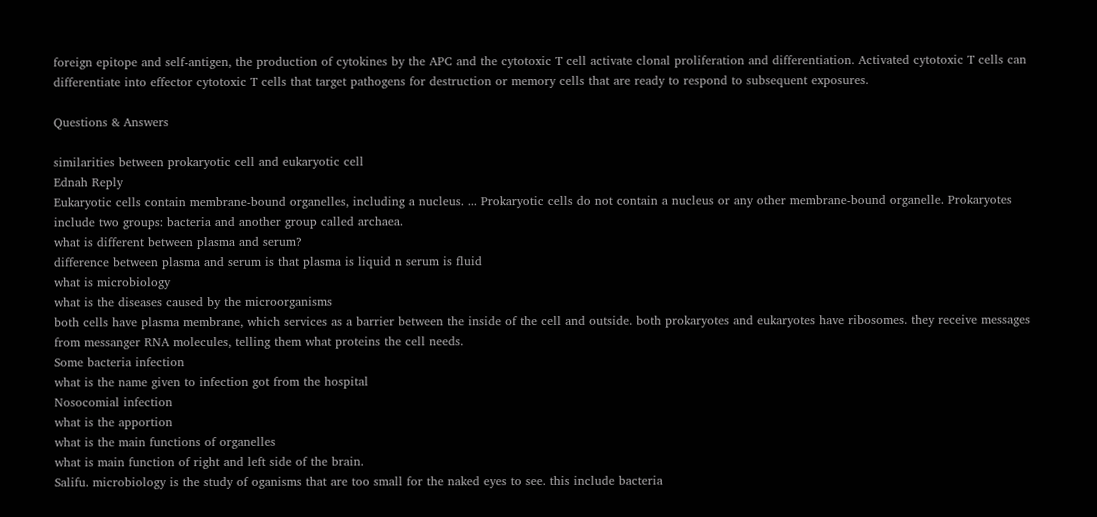foreign epitope and self-antigen, the production of cytokines by the APC and the cytotoxic T cell activate clonal proliferation and differentiation. Activated cytotoxic T cells can differentiate into effector cytotoxic T cells that target pathogens for destruction or memory cells that are ready to respond to subsequent exposures.

Questions & Answers

similarities between prokaryotic cell and eukaryotic cell
Ednah Reply
Eukaryotic cells contain membrane-bound organelles, including a nucleus. ... Prokaryotic cells do not contain a nucleus or any other membrane-bound organelle. Prokaryotes include two groups: bacteria and another group called archaea.
what is different between plasma and serum?
difference between plasma and serum is that plasma is liquid n serum is fluid
what is microbiology
what is the diseases caused by the microorganisms
both cells have plasma membrane, which services as a barrier between the inside of the cell and outside. both prokaryotes and eukaryotes have ribosomes. they receive messages from messanger RNA molecules, telling them what proteins the cell needs.
Some bacteria infection
what is the name given to infection got from the hospital
Nosocomial infection
what is the apportion
what is the main functions of organelles
what is main function of right and left side of the brain.
Salifu. microbiology is the study of oganisms that are too small for the naked eyes to see. this include bacteria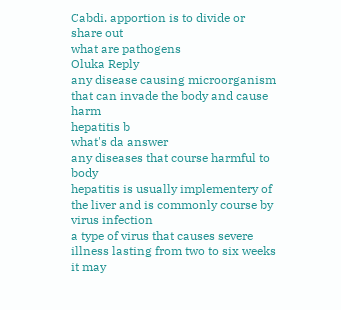Cabdi. apportion is to divide or share out
what are pathogens
Oluka Reply
any disease causing microorganism that can invade the body and cause harm
hepatitis b
what's da answer
any diseases that course harmful to body
hepatitis is usually implementery of the liver and is commonly course by virus infection
a type of virus that causes severe illness lasting from two to six weeks it may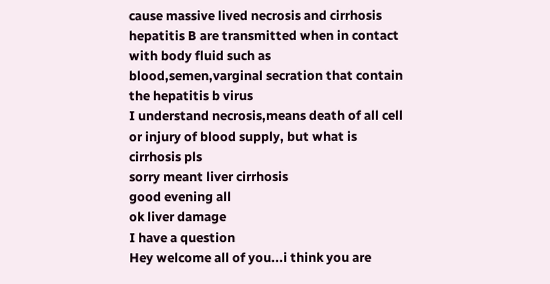cause massive lived necrosis and cirrhosis
hepatitis B are transmitted when in contact with body fluid such as blood,semen,varginal secration that contain the hepatitis b virus
I understand necrosis,means death of all cell or injury of blood supply, but what is cirrhosis pls
sorry meant liver cirrhosis
good evening all
ok liver damage
I have a question
Hey welcome all of you...i think you are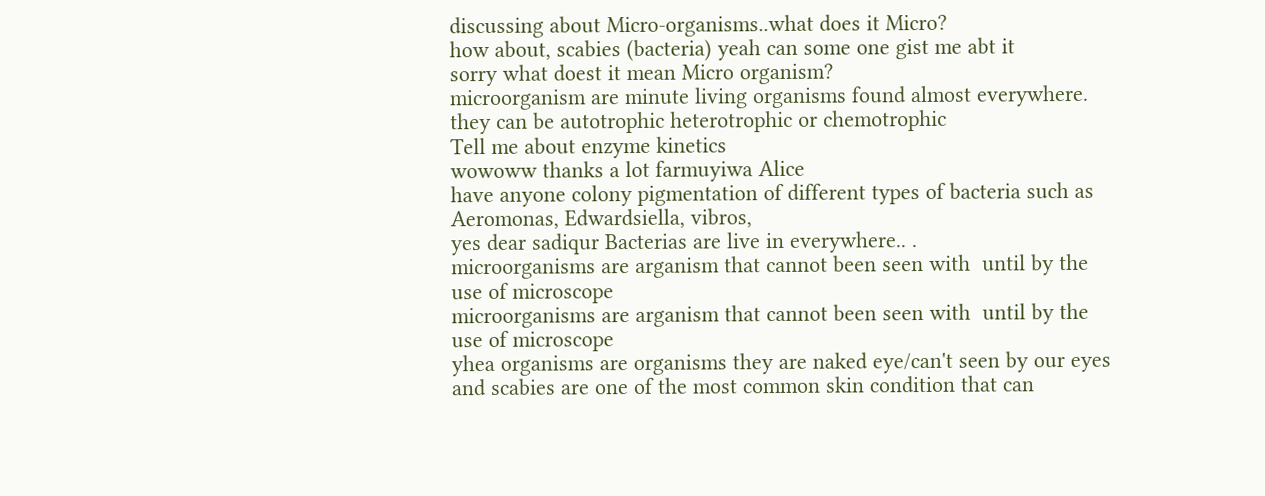discussing about Micro-organisms..what does it Micro?
how about, scabies (bacteria) yeah can some one gist me abt it
sorry what doest it mean Micro organism?
microorganism are minute living organisms found almost everywhere. they can be autotrophic heterotrophic or chemotrophic
Tell me about enzyme kinetics
wowoww thanks a lot farmuyiwa Alice
have anyone colony pigmentation of different types of bacteria such as Aeromonas, Edwardsiella, vibros,
yes dear sadiqur Bacterias are live in everywhere.. .
microorganisms are arganism that cannot been seen with  until by the use of microscope
microorganisms are arganism that cannot been seen with  until by the use of microscope
yhea organisms are organisms they are naked eye/can't seen by our eyes
and scabies are one of the most common skin condition that can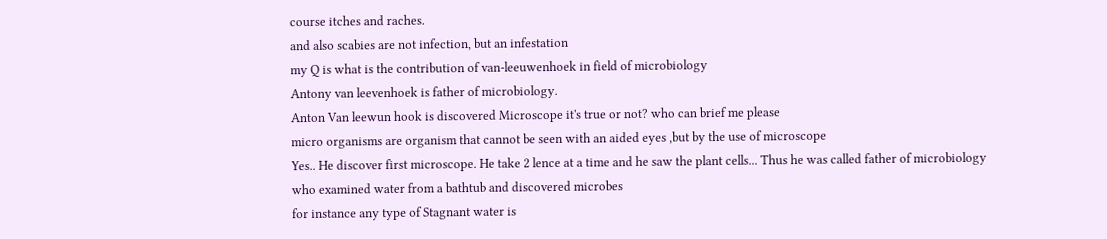course itches and raches.
and also scabies are not infection, but an infestation
my Q is what is the contribution of van-leeuwenhoek in field of microbiology
Antony van leevenhoek is father of microbiology.
Anton Van leewun hook is discovered Microscope it's true or not? who can brief me please
micro organisms are organism that cannot be seen with an aided eyes ,but by the use of microscope
Yes.. He discover first microscope. He take 2 lence at a time and he saw the plant cells... Thus he was called father of microbiology
who examined water from a bathtub and discovered microbes
for instance any type of Stagnant water is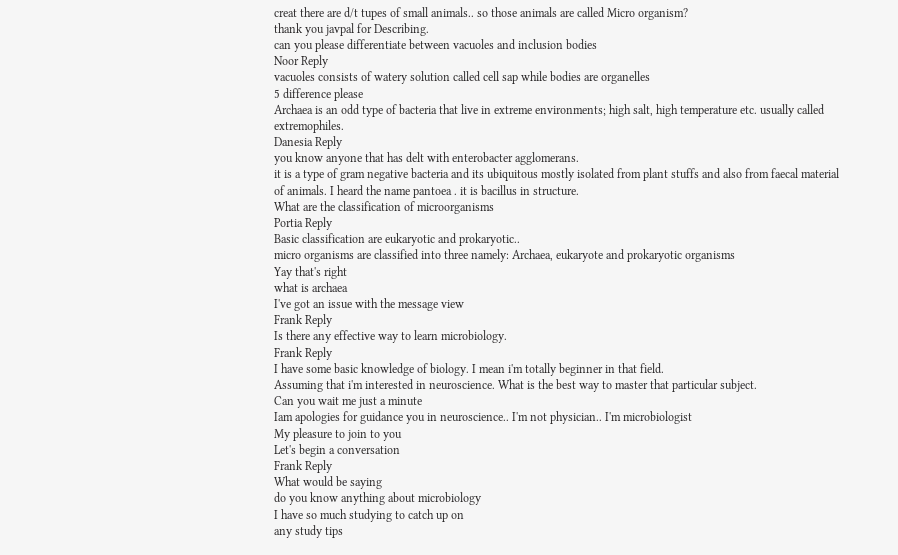creat there are d/t tupes of small animals.. so those animals are called Micro organism?
thank you javpal for Describing.
can you please differentiate between vacuoles and inclusion bodies
Noor Reply
vacuoles consists of watery solution called cell sap while bodies are organelles
5 difference please
Archaea is an odd type of bacteria that live in extreme environments; high salt, high temperature etc. usually called extremophiles.
Danesia Reply
you know anyone that has delt with enterobacter agglomerans.
it is a type of gram negative bacteria and its ubiquitous mostly isolated from plant stuffs and also from faecal material of animals. I heard the name pantoea . it is bacillus in structure.
What are the classification of microorganisms
Portia Reply
Basic classification are eukaryotic and prokaryotic..
micro organisms are classified into three namely: Archaea, eukaryote and prokaryotic organisms
Yay that's right
what is archaea
I've got an issue with the message view
Frank Reply
Is there any effective way to learn microbiology.
Frank Reply
I have some basic knowledge of biology. I mean i'm totally beginner in that field.
Assuming that i'm interested in neuroscience. What is the best way to master that particular subject.
Can you wait me just a minute
Iam apologies for guidance you in neuroscience.. I'm not physician.. I'm microbiologist
My pleasure to join to you
Let's begin a conversation
Frank Reply
What would be saying
do you know anything about microbiology
I have so much studying to catch up on
any study tips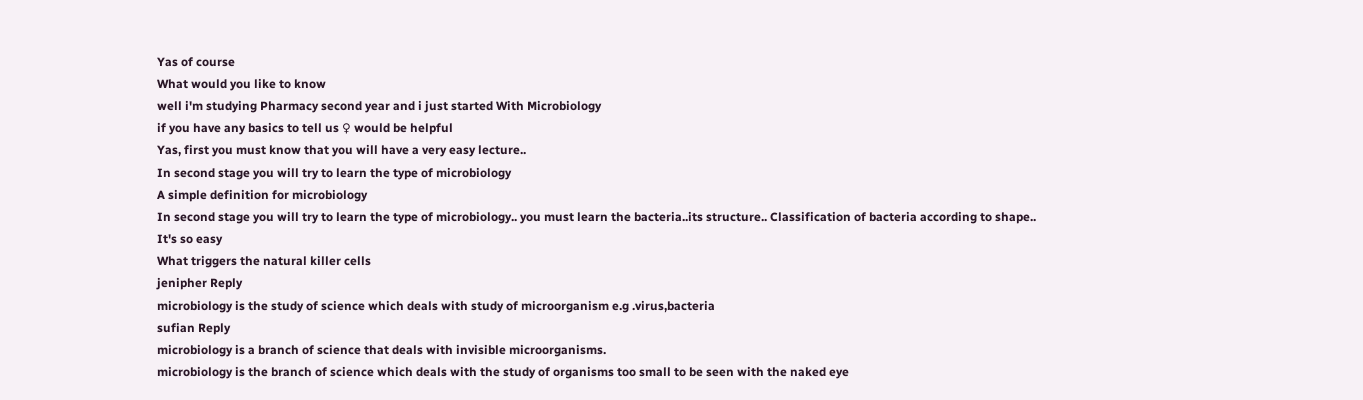Yas of course
What would you like to know
well i'm studying Pharmacy second year and i just started With Microbiology
if you have any basics to tell us ♀ would be helpful
Yas, first you must know that you will have a very easy lecture..
In second stage you will try to learn the type of microbiology
A simple definition for microbiology
In second stage you will try to learn the type of microbiology.. you must learn the bacteria..its structure.. Classification of bacteria according to shape..
It's so easy
What triggers the natural killer cells
jenipher Reply
microbiology is the study of science which deals with study of microorganism e.g .virus,bacteria
sufian Reply
microbiology is a branch of science that deals with invisible microorganisms.
microbiology is the branch of science which deals with the study of organisms too small to be seen with the naked eye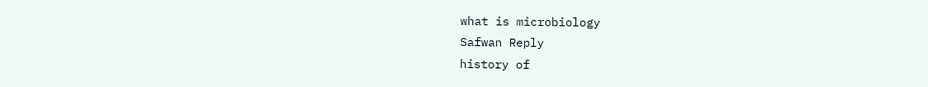what is microbiology
Safwan Reply
history of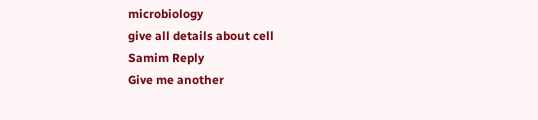microbiology
give all details about cell
Samim Reply
Give me another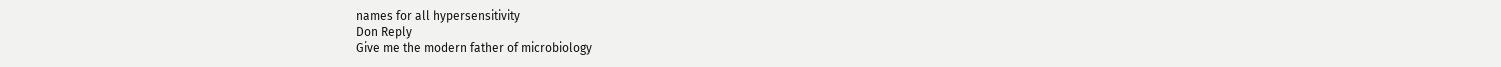names for all hypersensitivity
Don Reply
Give me the modern father of microbiology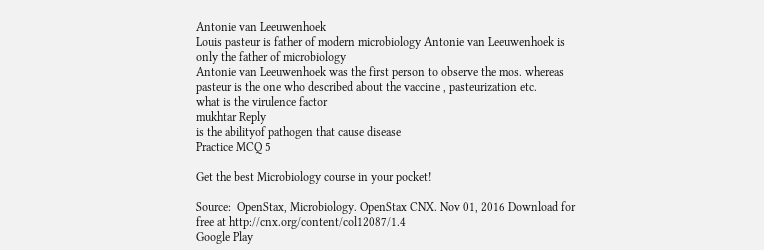Antonie van Leeuwenhoek
Louis pasteur is father of modern microbiology Antonie van Leeuwenhoek is only the father of microbiology
Antonie van Leeuwenhoek was the first person to observe the mos. whereas pasteur is the one who described about the vaccine , pasteurization etc.
what is the virulence factor
mukhtar Reply
is the abilityof pathogen that cause disease
Practice MCQ 5

Get the best Microbiology course in your pocket!

Source:  OpenStax, Microbiology. OpenStax CNX. Nov 01, 2016 Download for free at http://cnx.org/content/col12087/1.4
Google Play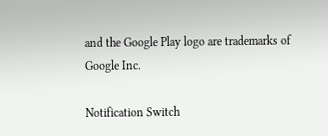and the Google Play logo are trademarks of Google Inc.

Notification Switch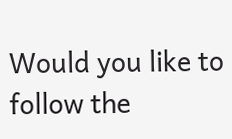Would you like to follow the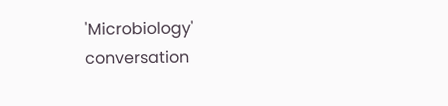'Microbiology' conversation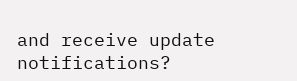and receive update notifications?